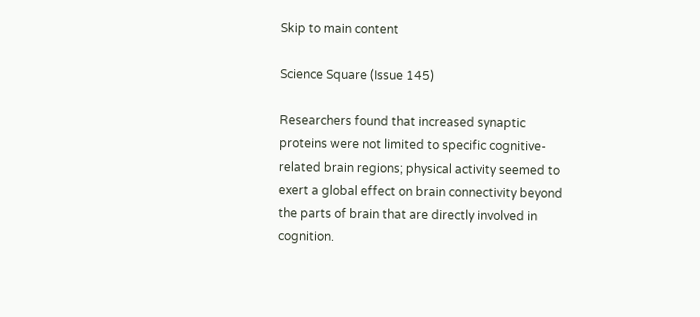Skip to main content

Science Square (Issue 145)

Researchers found that increased synaptic proteins were not limited to specific cognitive-related brain regions; physical activity seemed to exert a global effect on brain connectivity beyond the parts of brain that are directly involved in cognition.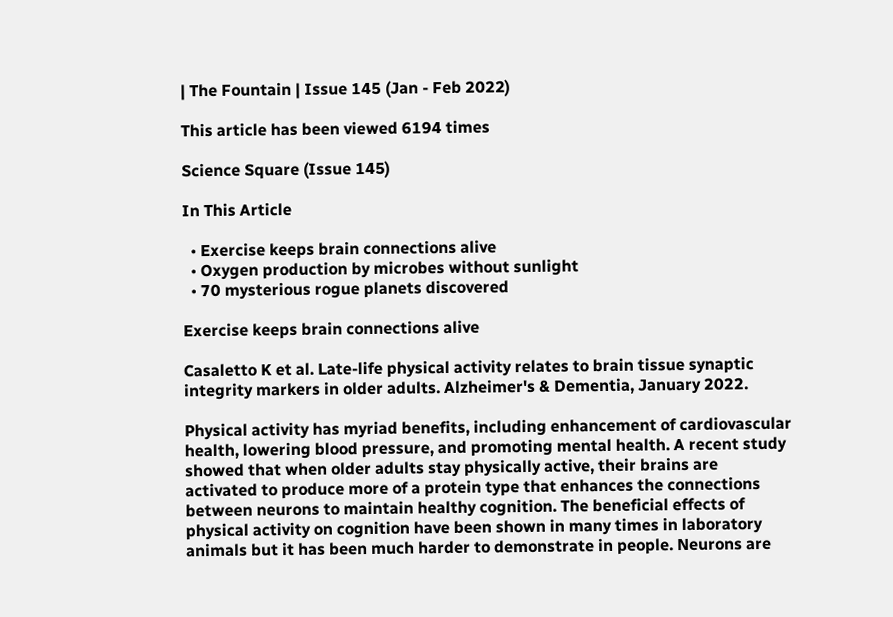| The Fountain | Issue 145 (Jan - Feb 2022)

This article has been viewed 6194 times

Science Square (Issue 145)

In This Article

  • Exercise keeps brain connections alive
  • Oxygen production by microbes without sunlight
  • 70 mysterious rogue planets discovered

Exercise keeps brain connections alive

Casaletto K et al. Late‐life physical activity relates to brain tissue synaptic integrity markers in older adults. Alzheimer's & Dementia, January 2022.

Physical activity has myriad benefits, including enhancement of cardiovascular health, lowering blood pressure, and promoting mental health. A recent study showed that when older adults stay physically active, their brains are activated to produce more of a protein type that enhances the connections between neurons to maintain healthy cognition. The beneficial effects of physical activity on cognition have been shown in many times in laboratory animals but it has been much harder to demonstrate in people. Neurons are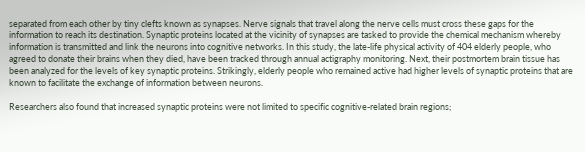separated from each other by tiny clefts known as synapses. Nerve signals that travel along the nerve cells must cross these gaps for the information to reach its destination. Synaptic proteins located at the vicinity of synapses are tasked to provide the chemical mechanism whereby information is transmitted and link the neurons into cognitive networks. In this study, the late-life physical activity of 404 elderly people, who agreed to donate their brains when they died, have been tracked through annual actigraphy monitoring. Next, their postmortem brain tissue has been analyzed for the levels of key synaptic proteins. Strikingly, elderly people who remained active had higher levels of synaptic proteins that are known to facilitate the exchange of information between neurons.

Researchers also found that increased synaptic proteins were not limited to specific cognitive-related brain regions;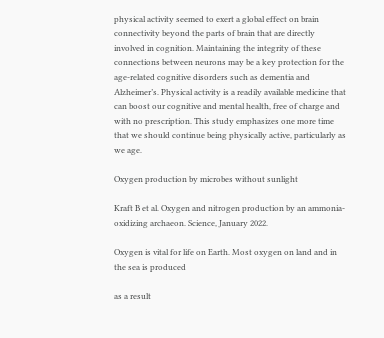physical activity seemed to exert a global effect on brain connectivity beyond the parts of brain that are directly involved in cognition. Maintaining the integrity of these connections between neurons may be a key protection for the age-related cognitive disorders such as dementia and Alzheimer’s. Physical activity is a readily available medicine that can boost our cognitive and mental health, free of charge and with no prescription. This study emphasizes one more time that we should continue being physically active, particularly as we age.

Oxygen production by microbes without sunlight

Kraft B et al. Oxygen and nitrogen production by an ammonia-oxidizing archaeon. Science, January 2022.

Oxygen is vital for life on Earth. Most oxygen on land and in the sea is produced

as a result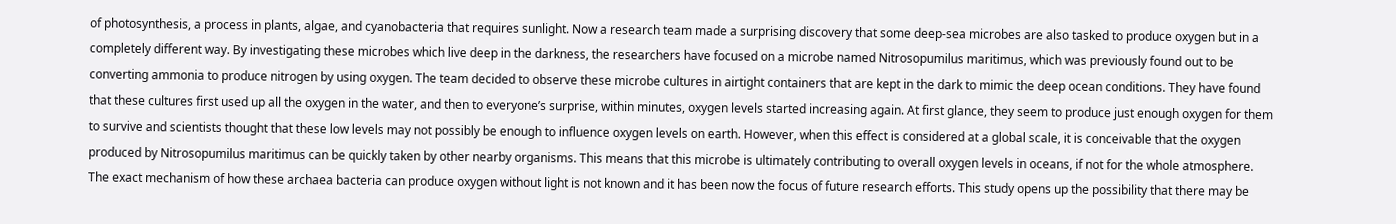of photosynthesis, a process in plants, algae, and cyanobacteria that requires sunlight. Now a research team made a surprising discovery that some deep-sea microbes are also tasked to produce oxygen but in a completely different way. By investigating these microbes which live deep in the darkness, the researchers have focused on a microbe named Nitrosopumilus maritimus, which was previously found out to be converting ammonia to produce nitrogen by using oxygen. The team decided to observe these microbe cultures in airtight containers that are kept in the dark to mimic the deep ocean conditions. They have found that these cultures first used up all the oxygen in the water, and then to everyone’s surprise, within minutes, oxygen levels started increasing again. At first glance, they seem to produce just enough oxygen for them to survive and scientists thought that these low levels may not possibly be enough to influence oxygen levels on earth. However, when this effect is considered at a global scale, it is conceivable that the oxygen produced by Nitrosopumilus maritimus can be quickly taken by other nearby organisms. This means that this microbe is ultimately contributing to overall oxygen levels in oceans, if not for the whole atmosphere. The exact mechanism of how these archaea bacteria can produce oxygen without light is not known and it has been now the focus of future research efforts. This study opens up the possibility that there may be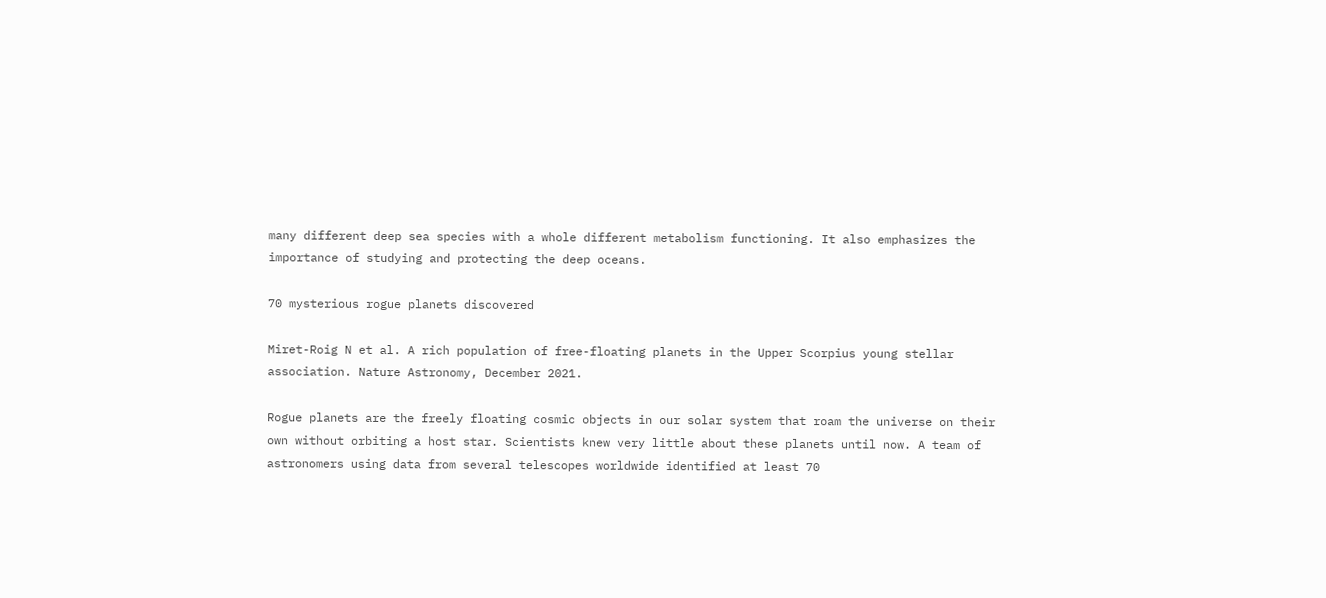many different deep sea species with a whole different metabolism functioning. It also emphasizes the importance of studying and protecting the deep oceans.

70 mysterious rogue planets discovered

Miret-Roig N et al. A rich population of free-floating planets in the Upper Scorpius young stellar association. Nature Astronomy, December 2021.

Rogue planets are the freely floating cosmic objects in our solar system that roam the universe on their own without orbiting a host star. Scientists knew very little about these planets until now. A team of astronomers using data from several telescopes worldwide identified at least 70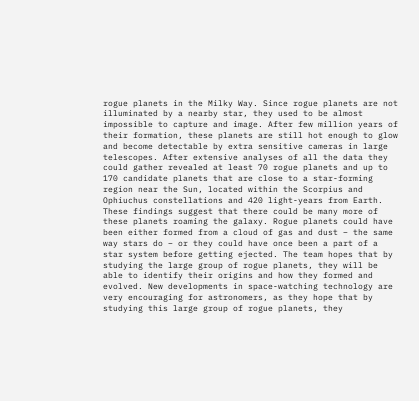rogue planets in the Milky Way. Since rogue planets are not illuminated by a nearby star, they used to be almost impossible to capture and image. After few million years of their formation, these planets are still hot enough to glow and become detectable by extra sensitive cameras in large telescopes. After extensive analyses of all the data they could gather revealed at least 70 rogue planets and up to 170 candidate planets that are close to a star-forming region near the Sun, located within the Scorpius and Ophiuchus constellations and 420 light-years from Earth. These findings suggest that there could be many more of these planets roaming the galaxy. Rogue planets could have been either formed from a cloud of gas and dust – the same way stars do – or they could have once been a part of a star system before getting ejected. The team hopes that by studying the large group of rogue planets, they will be able to identify their origins and how they formed and evolved. New developments in space-watching technology are very encouraging for astronomers, as they hope that by studying this large group of rogue planets, they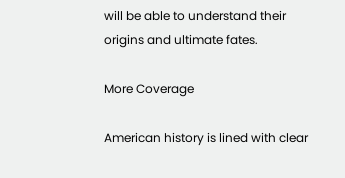will be able to understand their origins and ultimate fates.

More Coverage

American history is lined with clear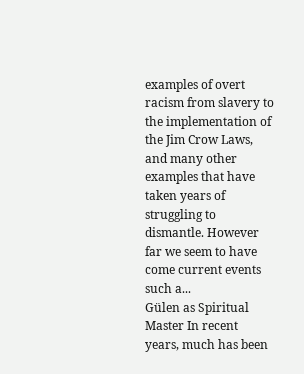examples of overt racism from slavery to the implementation of the Jim Crow Laws, and many other examples that have taken years of struggling to dismantle. However far we seem to have come current events such a...
Gülen as Spiritual Master In recent years, much has been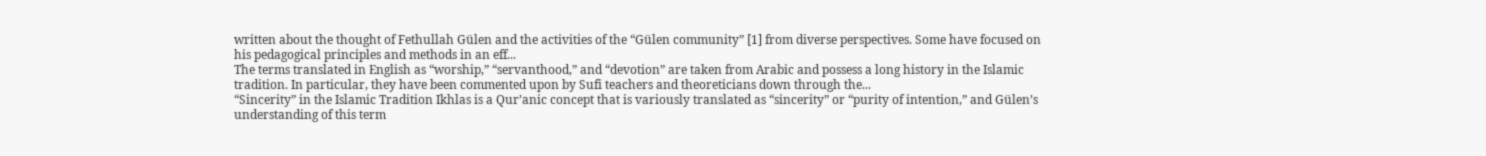written about the thought of Fethullah Gülen and the activities of the “Gülen community” [1] from diverse perspectives. Some have focused on his pedagogical principles and methods in an eff...
The terms translated in English as “worship,” “servanthood,” and “devotion” are taken from Arabic and possess a long history in the Islamic tradition. In particular, they have been commented upon by Sufi teachers and theoreticians down through the...
“Sincerity” in the Islamic Tradition Ikhlas is a Qur’anic concept that is variously translated as “sincerity” or “purity of intention,” and Gülen’s understanding of this term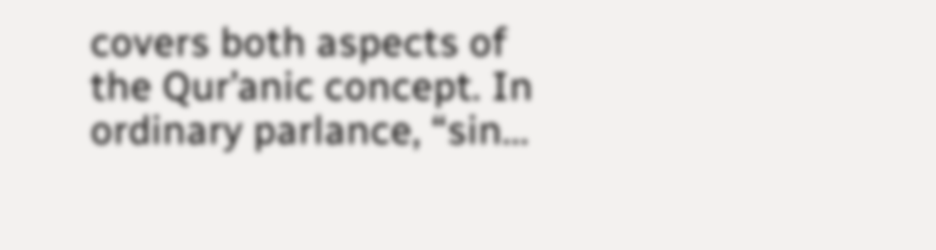covers both aspects of the Qur’anic concept. In ordinary parlance, “sin...